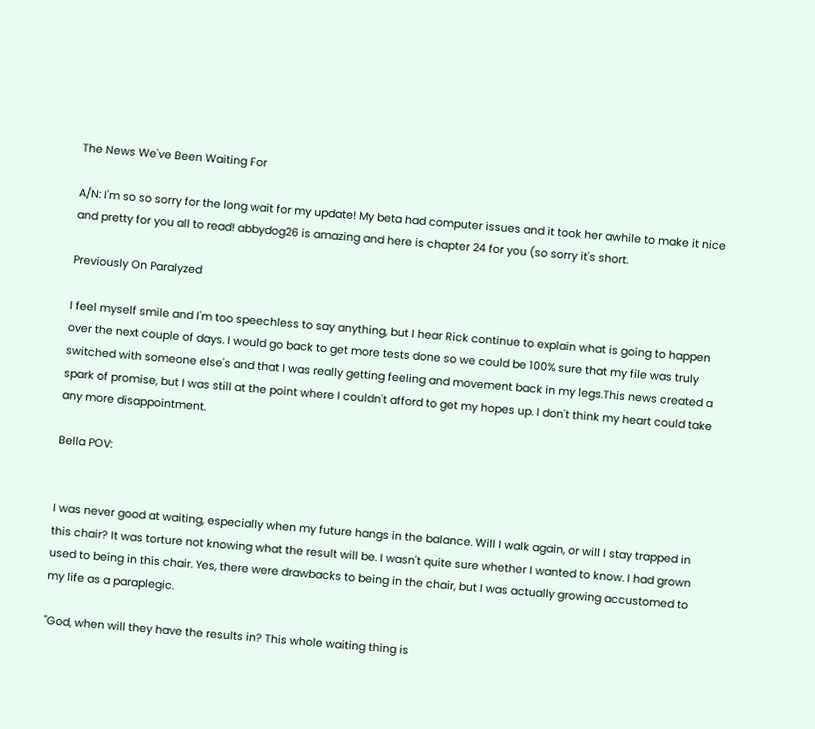The News We've Been Waiting For

A/N: I'm so so sorry for the long wait for my update! My beta had computer issues and it took her awhile to make it nice and pretty for you all to read! abbydog26 is amazing and here is chapter 24 for you (so sorry it's short.

Previously On Paralyzed

I feel myself smile and I'm too speechless to say anything, but I hear Rick continue to explain what is going to happen over the next couple of days. I would go back to get more tests done so we could be 100% sure that my file was truly switched with someone else's and that I was really getting feeling and movement back in my legs.This news created a spark of promise, but I was still at the point where I couldn't afford to get my hopes up. I don't think my heart could take any more disappointment.

Bella POV:


I was never good at waiting, especially when my future hangs in the balance. Will I walk again, or will I stay trapped in this chair? It was torture not knowing what the result will be. I wasn't quite sure whether I wanted to know. I had grown used to being in this chair. Yes, there were drawbacks to being in the chair, but I was actually growing accustomed to my life as a paraplegic.

"God, when will they have the results in? This whole waiting thing is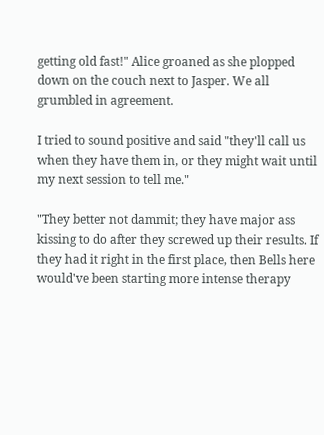getting old fast!" Alice groaned as she plopped down on the couch next to Jasper. We all grumbled in agreement.

I tried to sound positive and said "they'll call us when they have them in, or they might wait until my next session to tell me."

"They better not dammit; they have major ass kissing to do after they screwed up their results. If they had it right in the first place, then Bells here would've been starting more intense therapy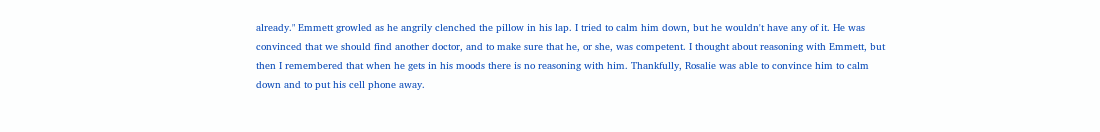already." Emmett growled as he angrily clenched the pillow in his lap. I tried to calm him down, but he wouldn't have any of it. He was convinced that we should find another doctor, and to make sure that he, or she, was competent. I thought about reasoning with Emmett, but then I remembered that when he gets in his moods there is no reasoning with him. Thankfully, Rosalie was able to convince him to calm down and to put his cell phone away.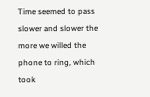Time seemed to pass slower and slower the more we willed the phone to ring, which took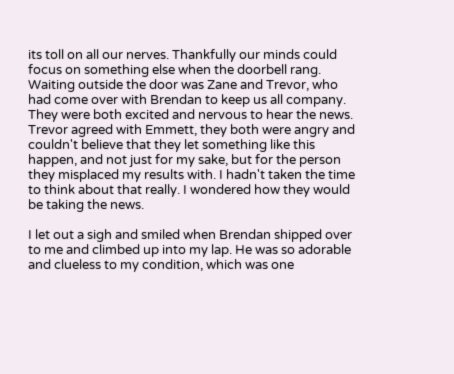its toll on all our nerves. Thankfully our minds could focus on something else when the doorbell rang. Waiting outside the door was Zane and Trevor, who had come over with Brendan to keep us all company. They were both excited and nervous to hear the news. Trevor agreed with Emmett, they both were angry and couldn't believe that they let something like this happen, and not just for my sake, but for the person they misplaced my results with. I hadn't taken the time to think about that really. I wondered how they would be taking the news.

I let out a sigh and smiled when Brendan shipped over to me and climbed up into my lap. He was so adorable and clueless to my condition, which was one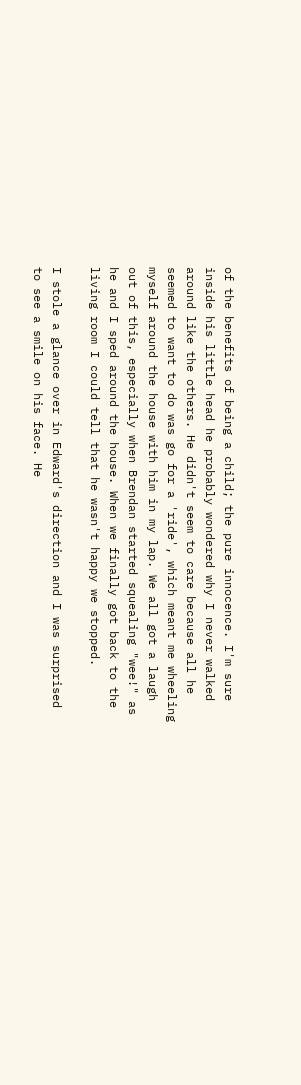of the benefits of being a child; the pure innocence. I'm sure inside his little head he probably wondered why I never walked around like the others. He didn't seem to care because all he seemed to want to do was go for a 'ride', which meant me wheeling myself around the house with him in my lap. We all got a laugh out of this, especially when Brendan started squealing "wee!" as he and I sped around the house. When we finally got back to the living room I could tell that he wasn't happy we stopped.

I stole a glance over in Edward's direction and I was surprised to see a smile on his face. He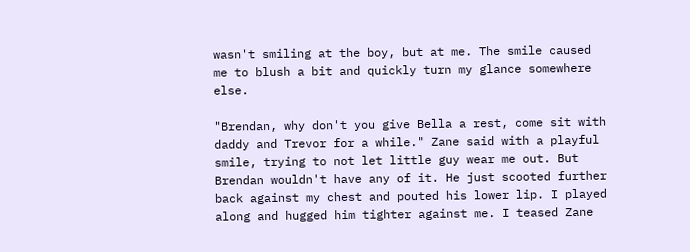wasn't smiling at the boy, but at me. The smile caused me to blush a bit and quickly turn my glance somewhere else.

"Brendan, why don't you give Bella a rest, come sit with daddy and Trevor for a while." Zane said with a playful smile, trying to not let little guy wear me out. But Brendan wouldn't have any of it. He just scooted further back against my chest and pouted his lower lip. I played along and hugged him tighter against me. I teased Zane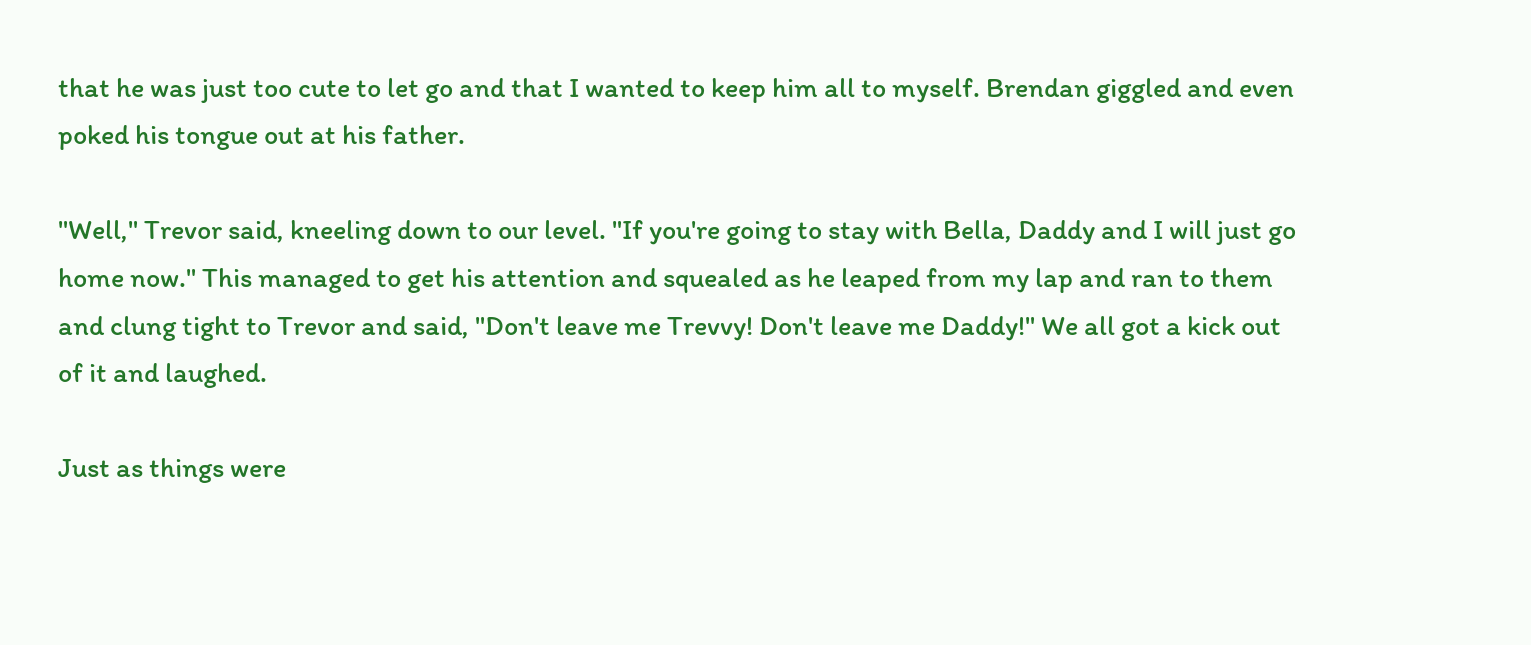that he was just too cute to let go and that I wanted to keep him all to myself. Brendan giggled and even poked his tongue out at his father.

"Well," Trevor said, kneeling down to our level. "If you're going to stay with Bella, Daddy and I will just go home now." This managed to get his attention and squealed as he leaped from my lap and ran to them and clung tight to Trevor and said, "Don't leave me Trevvy! Don't leave me Daddy!" We all got a kick out of it and laughed.

Just as things were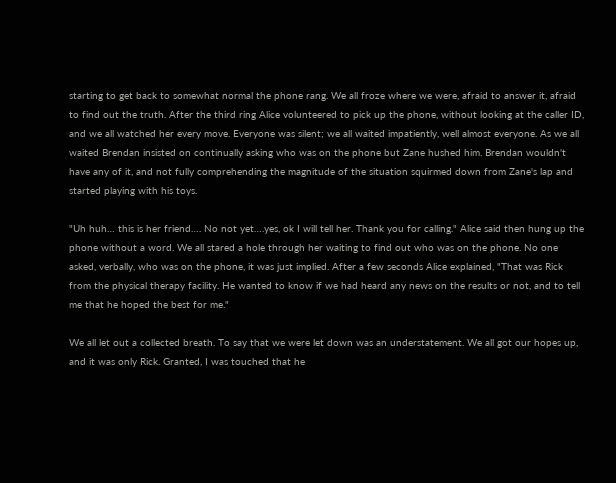starting to get back to somewhat normal the phone rang. We all froze where we were, afraid to answer it, afraid to find out the truth. After the third ring Alice volunteered to pick up the phone, without looking at the caller ID, and we all watched her every move. Everyone was silent; we all waited impatiently, well almost everyone. As we all waited Brendan insisted on continually asking who was on the phone but Zane hushed him. Brendan wouldn't have any of it, and not fully comprehending the magnitude of the situation squirmed down from Zane's lap and started playing with his toys.

"Uh huh… this is her friend…. No not yet….yes, ok I will tell her. Thank you for calling." Alice said then hung up the phone without a word. We all stared a hole through her waiting to find out who was on the phone. No one asked, verbally, who was on the phone, it was just implied. After a few seconds Alice explained, "That was Rick from the physical therapy facility. He wanted to know if we had heard any news on the results or not, and to tell me that he hoped the best for me."

We all let out a collected breath. To say that we were let down was an understatement. We all got our hopes up, and it was only Rick. Granted, I was touched that he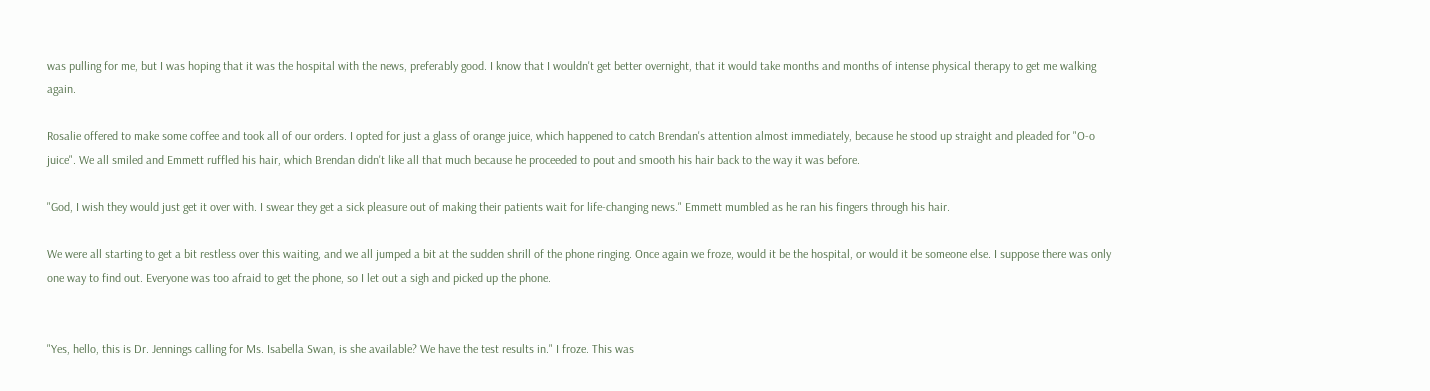was pulling for me, but I was hoping that it was the hospital with the news, preferably good. I know that I wouldn't get better overnight, that it would take months and months of intense physical therapy to get me walking again.

Rosalie offered to make some coffee and took all of our orders. I opted for just a glass of orange juice, which happened to catch Brendan's attention almost immediately, because he stood up straight and pleaded for "O-o juice". We all smiled and Emmett ruffled his hair, which Brendan didn't like all that much because he proceeded to pout and smooth his hair back to the way it was before.

"God, I wish they would just get it over with. I swear they get a sick pleasure out of making their patients wait for life-changing news." Emmett mumbled as he ran his fingers through his hair.

We were all starting to get a bit restless over this waiting, and we all jumped a bit at the sudden shrill of the phone ringing. Once again we froze, would it be the hospital, or would it be someone else. I suppose there was only one way to find out. Everyone was too afraid to get the phone, so I let out a sigh and picked up the phone.


"Yes, hello, this is Dr. Jennings calling for Ms. Isabella Swan, is she available? We have the test results in." I froze. This was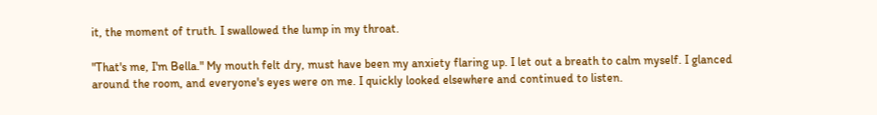it, the moment of truth. I swallowed the lump in my throat.

"That's me, I'm Bella." My mouth felt dry, must have been my anxiety flaring up. I let out a breath to calm myself. I glanced around the room, and everyone's eyes were on me. I quickly looked elsewhere and continued to listen.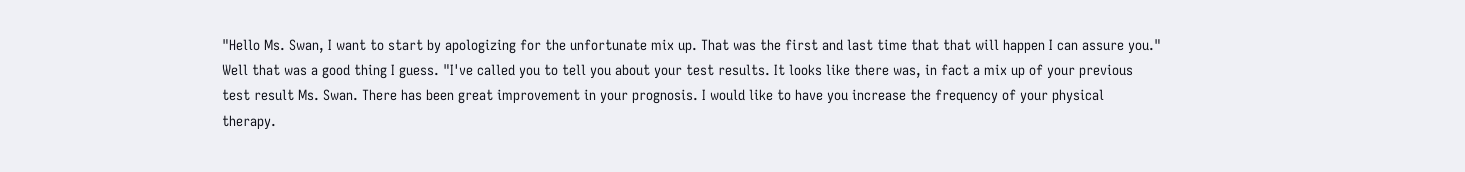"Hello Ms. Swan, I want to start by apologizing for the unfortunate mix up. That was the first and last time that that will happen I can assure you." Well that was a good thing I guess. "I've called you to tell you about your test results. It looks like there was, in fact a mix up of your previous test result Ms. Swan. There has been great improvement in your prognosis. I would like to have you increase the frequency of your physical therapy.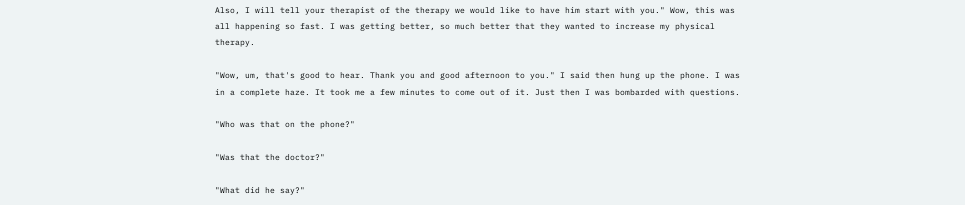Also, I will tell your therapist of the therapy we would like to have him start with you." Wow, this was all happening so fast. I was getting better, so much better that they wanted to increase my physical therapy.

"Wow, um, that's good to hear. Thank you and good afternoon to you." I said then hung up the phone. I was in a complete haze. It took me a few minutes to come out of it. Just then I was bombarded with questions.

"Who was that on the phone?"

"Was that the doctor?"

"What did he say?"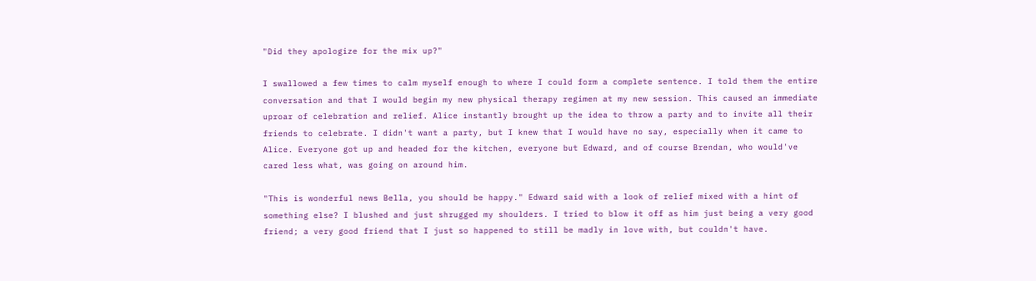"Did they apologize for the mix up?"

I swallowed a few times to calm myself enough to where I could form a complete sentence. I told them the entire conversation and that I would begin my new physical therapy regimen at my new session. This caused an immediate uproar of celebration and relief. Alice instantly brought up the idea to throw a party and to invite all their friends to celebrate. I didn't want a party, but I knew that I would have no say, especially when it came to Alice. Everyone got up and headed for the kitchen, everyone but Edward, and of course Brendan, who would've cared less what, was going on around him.

"This is wonderful news Bella, you should be happy." Edward said with a look of relief mixed with a hint of something else? I blushed and just shrugged my shoulders. I tried to blow it off as him just being a very good friend; a very good friend that I just so happened to still be madly in love with, but couldn't have.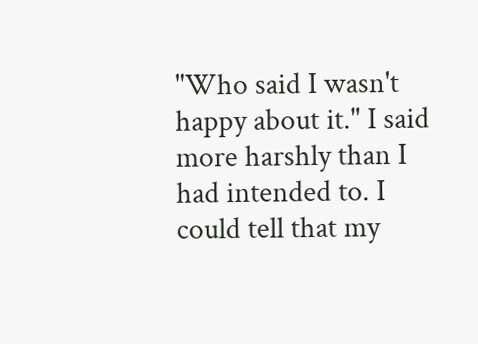"Who said I wasn't happy about it." I said more harshly than I had intended to. I could tell that my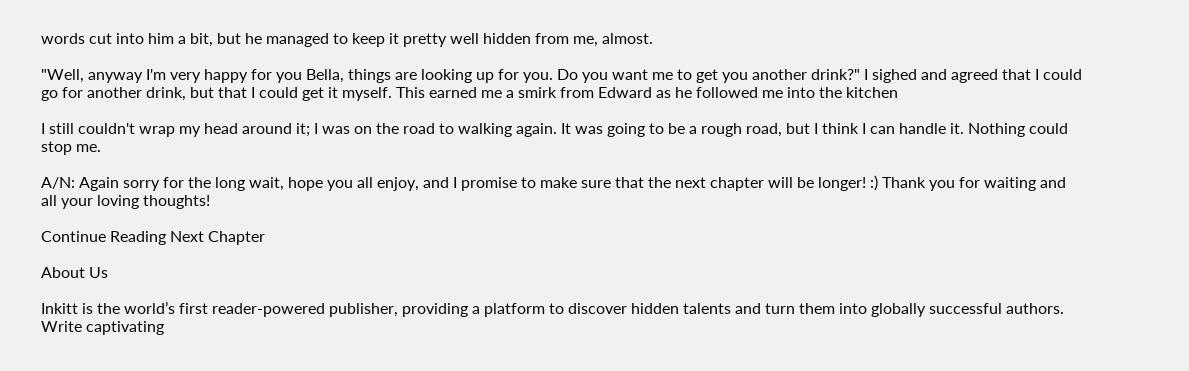words cut into him a bit, but he managed to keep it pretty well hidden from me, almost.

"Well, anyway I'm very happy for you Bella, things are looking up for you. Do you want me to get you another drink?" I sighed and agreed that I could go for another drink, but that I could get it myself. This earned me a smirk from Edward as he followed me into the kitchen

I still couldn't wrap my head around it; I was on the road to walking again. It was going to be a rough road, but I think I can handle it. Nothing could stop me.

A/N: Again sorry for the long wait, hope you all enjoy, and I promise to make sure that the next chapter will be longer! :) Thank you for waiting and all your loving thoughts!

Continue Reading Next Chapter

About Us

Inkitt is the world’s first reader-powered publisher, providing a platform to discover hidden talents and turn them into globally successful authors. Write captivating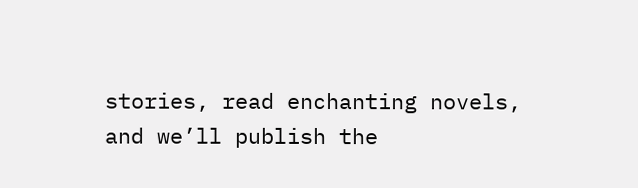stories, read enchanting novels, and we’ll publish the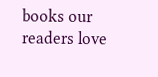books our readers love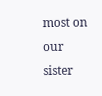most on our sister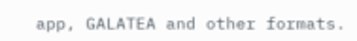app, GALATEA and other formats.